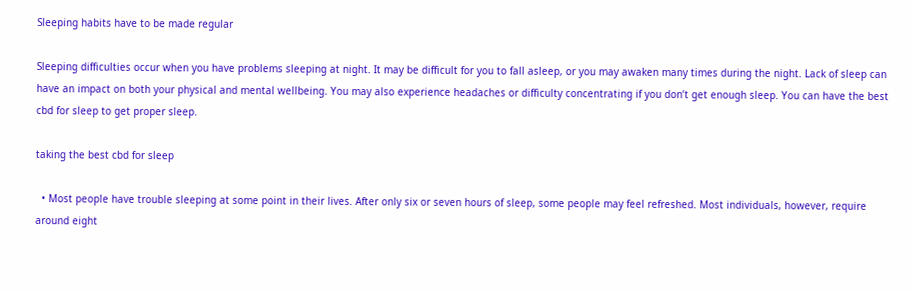Sleeping habits have to be made regular

Sleeping difficulties occur when you have problems sleeping at night. It may be difficult for you to fall asleep, or you may awaken many times during the night. Lack of sleep can have an impact on both your physical and mental wellbeing. You may also experience headaches or difficulty concentrating if you don’t get enough sleep. You can have the best cbd for sleep to get proper sleep.

taking the best cbd for sleep

  • Most people have trouble sleeping at some point in their lives. After only six or seven hours of sleep, some people may feel refreshed. Most individuals, however, require around eight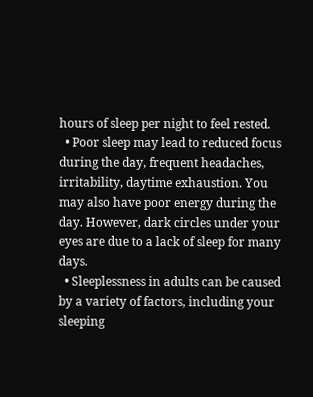hours of sleep per night to feel rested.
  • Poor sleep may lead to reduced focus during the day, frequent headaches, irritability, daytime exhaustion. You may also have poor energy during the day. However, dark circles under your eyes are due to a lack of sleep for many days.
  • Sleeplessness in adults can be caused by a variety of factors, including your sleeping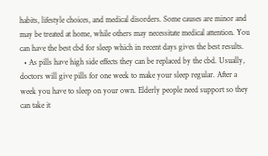habits, lifestyle choices, and medical disorders. Some causes are minor and may be treated at home, while others may necessitate medical attention. You can have the best cbd for sleep which in recent days gives the best results.
  • As pills have high side effects they can be replaced by the cbd. Usually, doctors will give pills for one week to make your sleep regular. After a week you have to sleep on your own. Elderly people need support so they can take it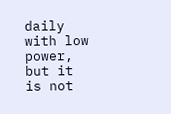daily with low power, but it is not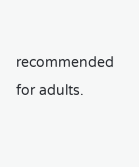recommended for adults.